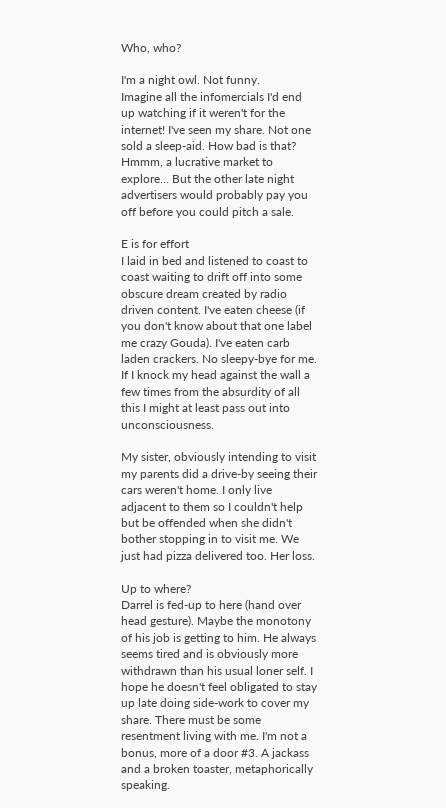Who, who?

I'm a night owl. Not funny.
Imagine all the infomercials I'd end up watching if it weren't for the internet! I've seen my share. Not one sold a sleep-aid. How bad is that? Hmmm, a lucrative market to explore... But the other late night advertisers would probably pay you off before you could pitch a sale.

E is for effort
I laid in bed and listened to coast to coast waiting to drift off into some obscure dream created by radio driven content. I've eaten cheese (if you don't know about that one label me crazy Gouda). I've eaten carb laden crackers. No sleepy-bye for me. If I knock my head against the wall a few times from the absurdity of all this I might at least pass out into unconsciousness.

My sister, obviously intending to visit my parents did a drive-by seeing their cars weren't home. I only live adjacent to them so I couldn't help but be offended when she didn't bother stopping in to visit me. We just had pizza delivered too. Her loss.

Up to where?
Darrel is fed-up to here (hand over head gesture). Maybe the monotony of his job is getting to him. He always seems tired and is obviously more withdrawn than his usual loner self. I hope he doesn't feel obligated to stay up late doing side-work to cover my share. There must be some resentment living with me. I'm not a bonus, more of a door #3. A jackass and a broken toaster, metaphorically speaking.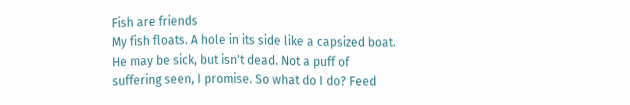Fish are friends
My fish floats. A hole in its side like a capsized boat. He may be sick, but isn't dead. Not a puff of suffering seen, I promise. So what do I do? Feed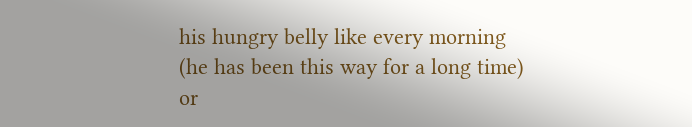his hungry belly like every morning (he has been this way for a long time) or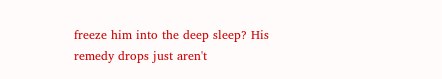freeze him into the deep sleep? His remedy drops just aren't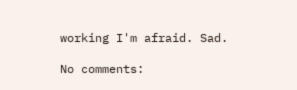working I'm afraid. Sad.

No comments: